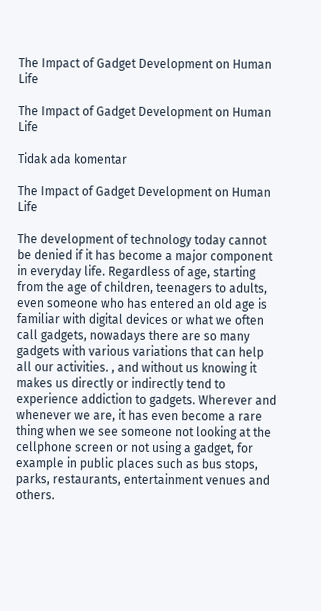The Impact of Gadget Development on Human Life

The Impact of Gadget Development on Human Life

Tidak ada komentar

The Impact of Gadget Development on Human Life

The development of technology today cannot be denied if it has become a major component in everyday life. Regardless of age, starting from the age of children, teenagers to adults, even someone who has entered an old age is familiar with digital devices or what we often call gadgets, nowadays there are so many gadgets with various variations that can help all our activities. , and without us knowing it makes us directly or indirectly tend to experience addiction to gadgets. Wherever and whenever we are, it has even become a rare thing when we see someone not looking at the cellphone screen or not using a gadget, for example in public places such as bus stops, parks, restaurants, entertainment venues and others.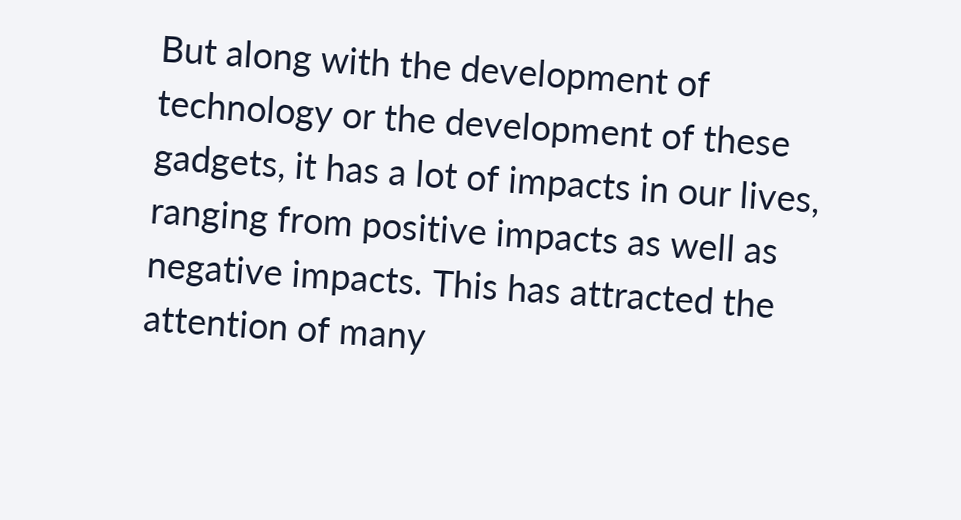But along with the development of technology or the development of these gadgets, it has a lot of impacts in our lives, ranging from positive impacts as well as negative impacts. This has attracted the attention of many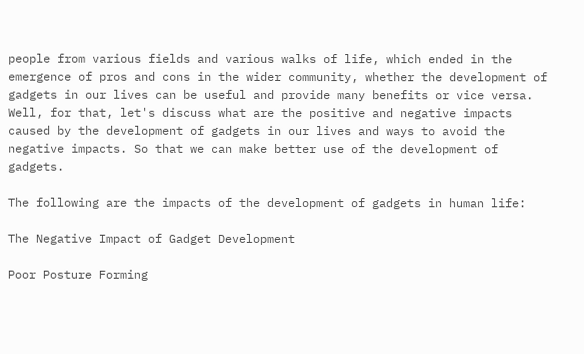people from various fields and various walks of life, which ended in the emergence of pros and cons in the wider community, whether the development of gadgets in our lives can be useful and provide many benefits or vice versa. Well, for that, let's discuss what are the positive and negative impacts caused by the development of gadgets in our lives and ways to avoid the negative impacts. So that we can make better use of the development of gadgets.

The following are the impacts of the development of gadgets in human life:

The Negative Impact of Gadget Development

Poor Posture Forming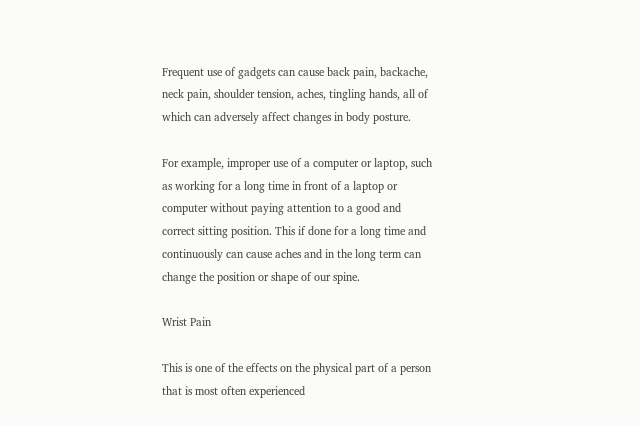Frequent use of gadgets can cause back pain, backache, neck pain, shoulder tension, aches, tingling hands, all of which can adversely affect changes in body posture.

For example, improper use of a computer or laptop, such as working for a long time in front of a laptop or computer without paying attention to a good and correct sitting position. This if done for a long time and continuously can cause aches and in the long term can change the position or shape of our spine.

Wrist Pain

This is one of the effects on the physical part of a person that is most often experienced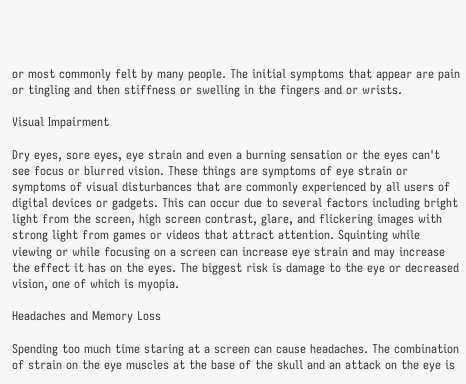or most commonly felt by many people. The initial symptoms that appear are pain or tingling and then stiffness or swelling in the fingers and or wrists.

Visual Impairment

Dry eyes, sore eyes, eye strain and even a burning sensation or the eyes can't see focus or blurred vision. These things are symptoms of eye strain or symptoms of visual disturbances that are commonly experienced by all users of digital devices or gadgets. This can occur due to several factors including bright light from the screen, high screen contrast, glare, and flickering images with strong light from games or videos that attract attention. Squinting while viewing or while focusing on a screen can increase eye strain and may increase the effect it has on the eyes. The biggest risk is damage to the eye or decreased vision, one of which is myopia.

Headaches and Memory Loss

Spending too much time staring at a screen can cause headaches. The combination of strain on the eye muscles at the base of the skull and an attack on the eye is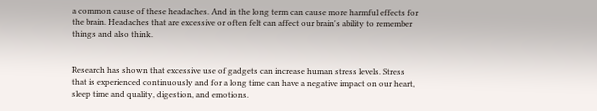a common cause of these headaches. And in the long term can cause more harmful effects for the brain. Headaches that are excessive or often felt can affect our brain's ability to remember things and also think.


Research has shown that excessive use of gadgets can increase human stress levels. Stress that is experienced continuously and for a long time can have a negative impact on our heart, sleep time and quality, digestion, and emotions.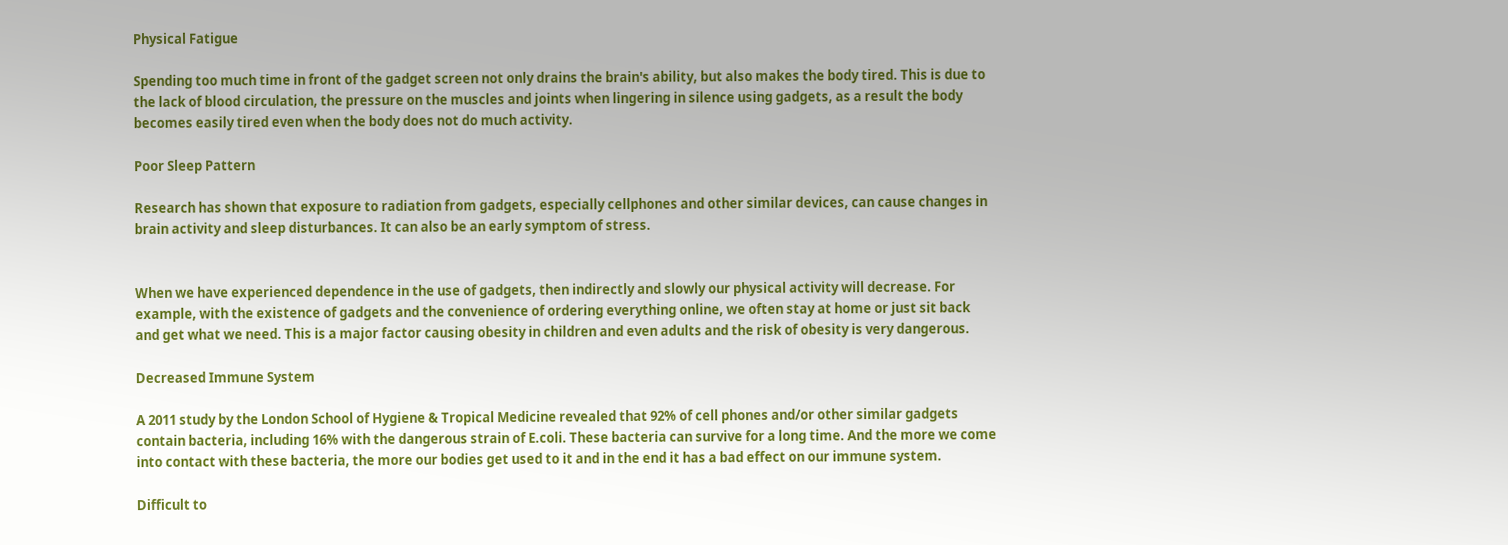Physical Fatigue

Spending too much time in front of the gadget screen not only drains the brain's ability, but also makes the body tired. This is due to the lack of blood circulation, the pressure on the muscles and joints when lingering in silence using gadgets, as a result the body becomes easily tired even when the body does not do much activity.

Poor Sleep Pattern

Research has shown that exposure to radiation from gadgets, especially cellphones and other similar devices, can cause changes in brain activity and sleep disturbances. It can also be an early symptom of stress.


When we have experienced dependence in the use of gadgets, then indirectly and slowly our physical activity will decrease. For example, with the existence of gadgets and the convenience of ordering everything online, we often stay at home or just sit back and get what we need. This is a major factor causing obesity in children and even adults and the risk of obesity is very dangerous.

Decreased Immune System

A 2011 study by the London School of Hygiene & Tropical Medicine revealed that 92% of cell phones and/or other similar gadgets contain bacteria, including 16% with the dangerous strain of E.coli. These bacteria can survive for a long time. And the more we come into contact with these bacteria, the more our bodies get used to it and in the end it has a bad effect on our immune system.

Difficult to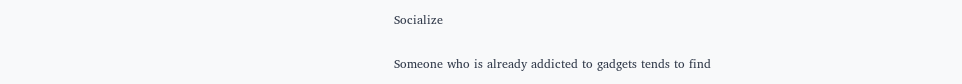Socialize

Someone who is already addicted to gadgets tends to find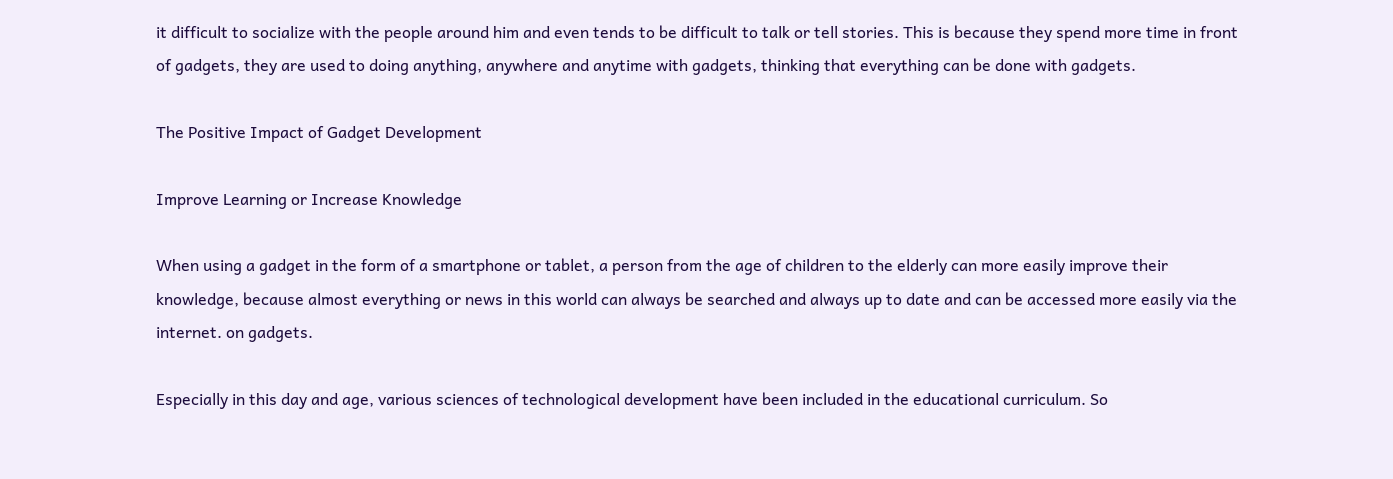it difficult to socialize with the people around him and even tends to be difficult to talk or tell stories. This is because they spend more time in front of gadgets, they are used to doing anything, anywhere and anytime with gadgets, thinking that everything can be done with gadgets.

The Positive Impact of Gadget Development

Improve Learning or Increase Knowledge

When using a gadget in the form of a smartphone or tablet, a person from the age of children to the elderly can more easily improve their knowledge, because almost everything or news in this world can always be searched and always up to date and can be accessed more easily via the internet. on gadgets.

Especially in this day and age, various sciences of technological development have been included in the educational curriculum. So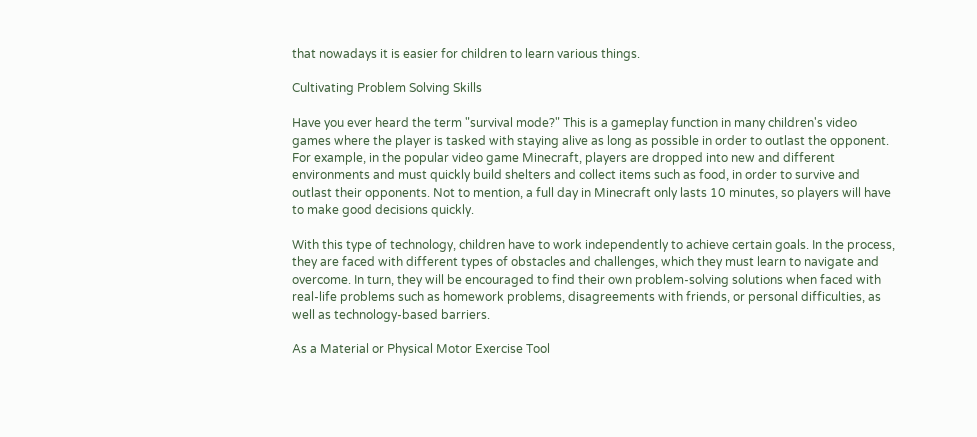that nowadays it is easier for children to learn various things.

Cultivating Problem Solving Skills

Have you ever heard the term "survival mode?" This is a gameplay function in many children's video games where the player is tasked with staying alive as long as possible in order to outlast the opponent. For example, in the popular video game Minecraft, players are dropped into new and different environments and must quickly build shelters and collect items such as food, in order to survive and outlast their opponents. Not to mention, a full day in Minecraft only lasts 10 minutes, so players will have to make good decisions quickly.

With this type of technology, children have to work independently to achieve certain goals. In the process, they are faced with different types of obstacles and challenges, which they must learn to navigate and overcome. In turn, they will be encouraged to find their own problem-solving solutions when faced with real-life problems such as homework problems, disagreements with friends, or personal difficulties, as well as technology-based barriers.

As a Material or Physical Motor Exercise Tool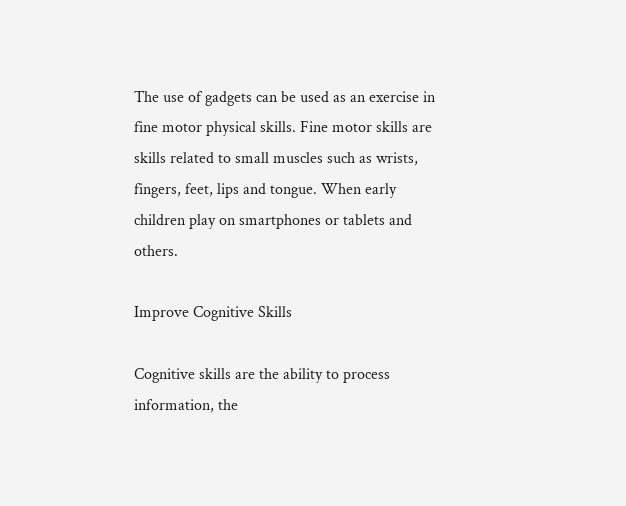The use of gadgets can be used as an exercise in fine motor physical skills. Fine motor skills are skills related to small muscles such as wrists, fingers, feet, lips and tongue. When early children play on smartphones or tablets and others.

Improve Cognitive Skills

Cognitive skills are the ability to process information, the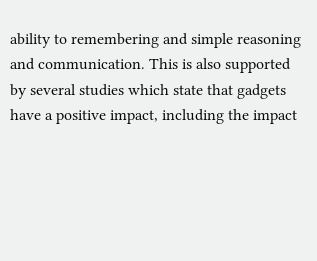ability to remembering and simple reasoning and communication. This is also supported by several studies which state that gadgets have a positive impact, including the impact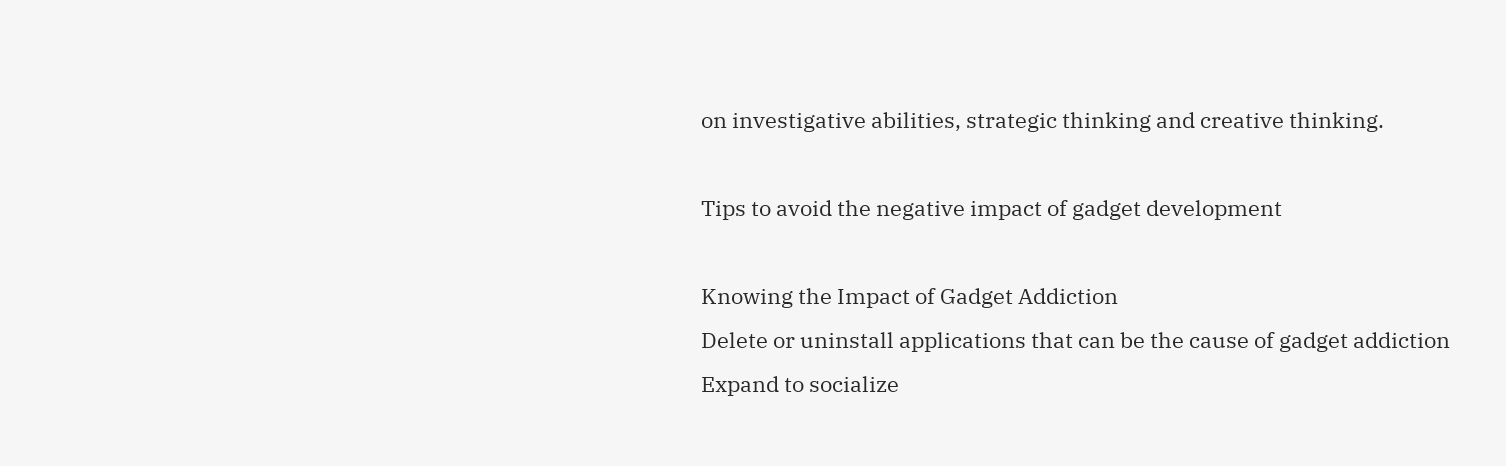on investigative abilities, strategic thinking and creative thinking.

Tips to avoid the negative impact of gadget development

Knowing the Impact of Gadget Addiction
Delete or uninstall applications that can be the cause of gadget addiction
Expand to socialize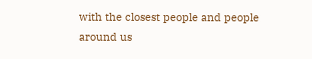with the closest people and people around us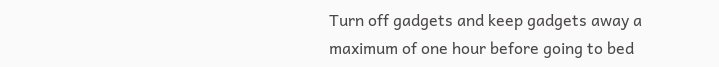Turn off gadgets and keep gadgets away a maximum of one hour before going to bed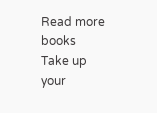Read more books
Take up your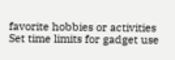favorite hobbies or activities
Set time limits for gadget use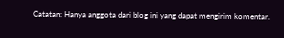Catatan: Hanya anggota dari blog ini yang dapat mengirim komentar.